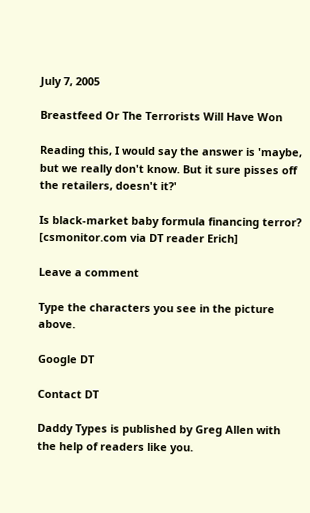July 7, 2005

Breastfeed Or The Terrorists Will Have Won

Reading this, I would say the answer is 'maybe, but we really don't know. But it sure pisses off the retailers, doesn't it?'

Is black-market baby formula financing terror?
[csmonitor.com via DT reader Erich]

Leave a comment

Type the characters you see in the picture above.

Google DT

Contact DT

Daddy Types is published by Greg Allen with the help of readers like you.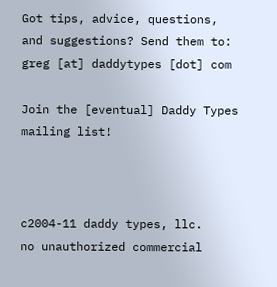Got tips, advice, questions, and suggestions? Send them to:
greg [at] daddytypes [dot] com

Join the [eventual] Daddy Types mailing list!



c2004-11 daddy types, llc.
no unauthorized commercial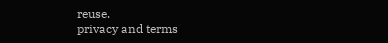reuse.
privacy and terms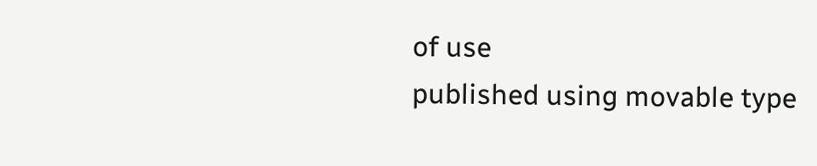of use
published using movable type